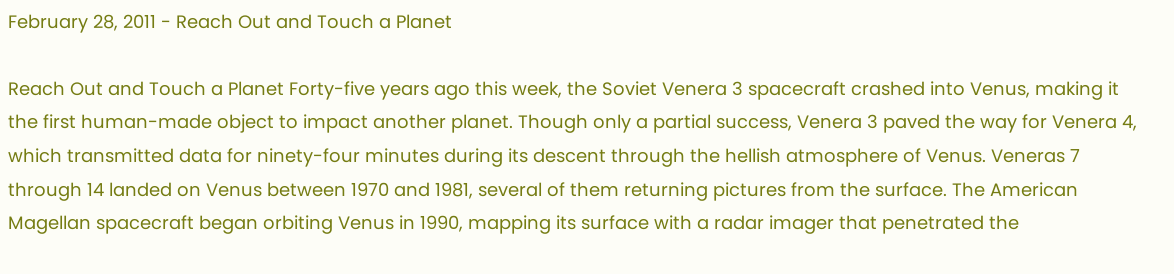February 28, 2011 - Reach Out and Touch a Planet

Reach Out and Touch a Planet Forty-five years ago this week, the Soviet Venera 3 spacecraft crashed into Venus, making it the first human-made object to impact another planet. Though only a partial success, Venera 3 paved the way for Venera 4, which transmitted data for ninety-four minutes during its descent through the hellish atmosphere of Venus. Veneras 7 through 14 landed on Venus between 1970 and 1981, several of them returning pictures from the surface. The American Magellan spacecraft began orbiting Venus in 1990, mapping its surface with a radar imager that penetrated the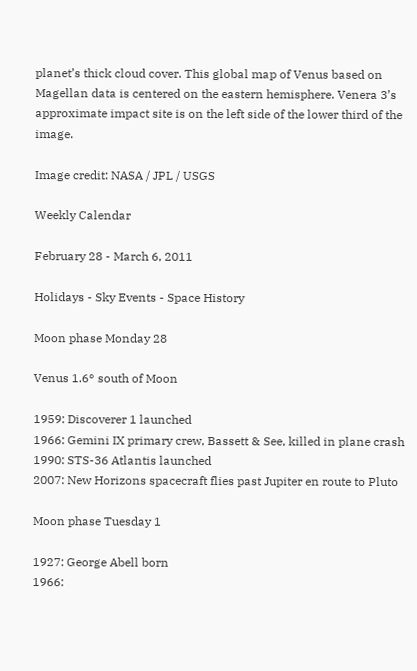planet’s thick cloud cover. This global map of Venus based on Magellan data is centered on the eastern hemisphere. Venera 3’s approximate impact site is on the left side of the lower third of the image.

Image credit: NASA / JPL / USGS

Weekly Calendar

February 28 - March 6, 2011

Holidays - Sky Events - Space History

Moon phase Monday 28

Venus 1.6° south of Moon

1959: Discoverer 1 launched
1966: Gemini IX primary crew, Bassett & See, killed in plane crash
1990: STS-36 Atlantis launched
2007: New Horizons spacecraft flies past Jupiter en route to Pluto

Moon phase Tuesday 1

1927: George Abell born
1966: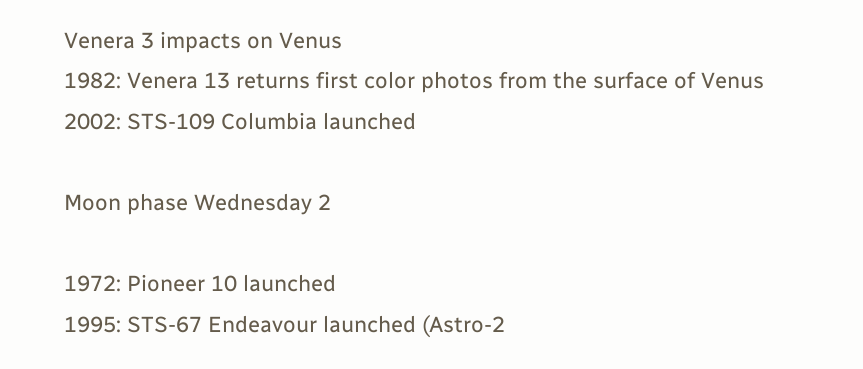Venera 3 impacts on Venus
1982: Venera 13 returns first color photos from the surface of Venus
2002: STS-109 Columbia launched

Moon phase Wednesday 2

1972: Pioneer 10 launched
1995: STS-67 Endeavour launched (Astro-2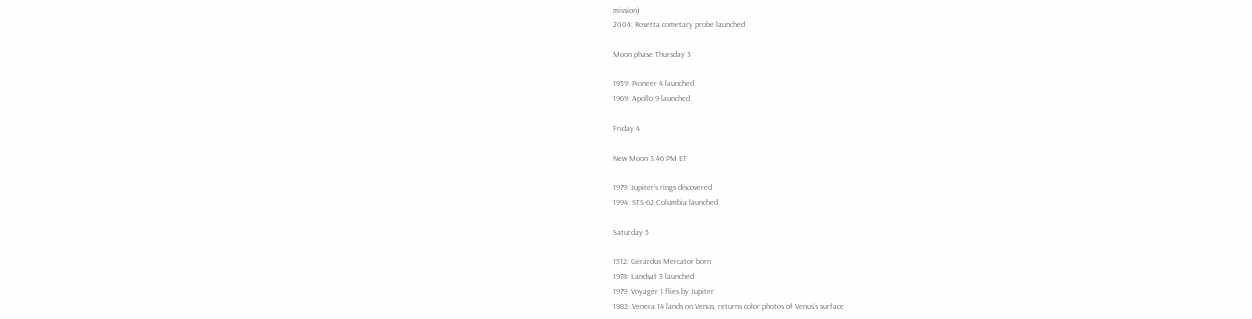mission)
2004: Rosetta cometary probe launched

Moon phase Thursday 3

1959: Pioneer 4 launched
1969: Apollo 9 launched

Friday 4

New Moon 3:46 PM ET

1979: Jupiter’s rings discovered
1994: STS-62 Columbia launched

Saturday 5

1512: Gerardus Mercator born
1978: Landsat 3 launched
1979: Voyager 1 flies by Jupiter
1982: Venera 14 lands on Venus, returns color photos of Venus’s surface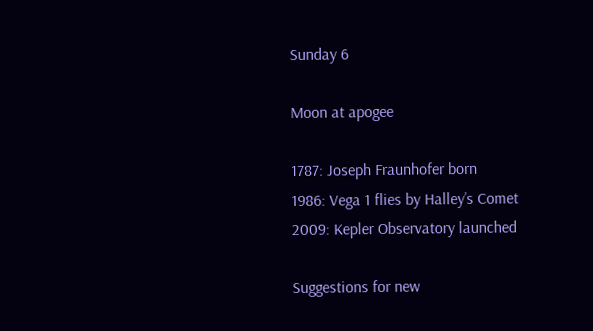Sunday 6

Moon at apogee

1787: Joseph Fraunhofer born
1986: Vega 1 flies by Halley’s Comet
2009: Kepler Observatory launched

Suggestions for new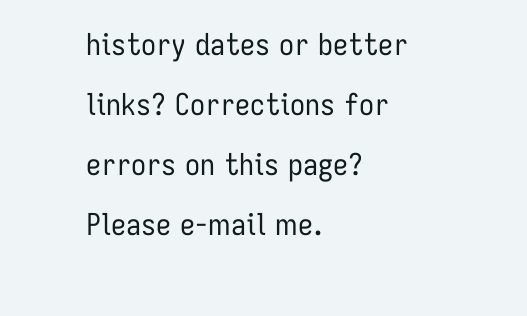history dates or better links? Corrections for errors on this page? Please e-mail me.